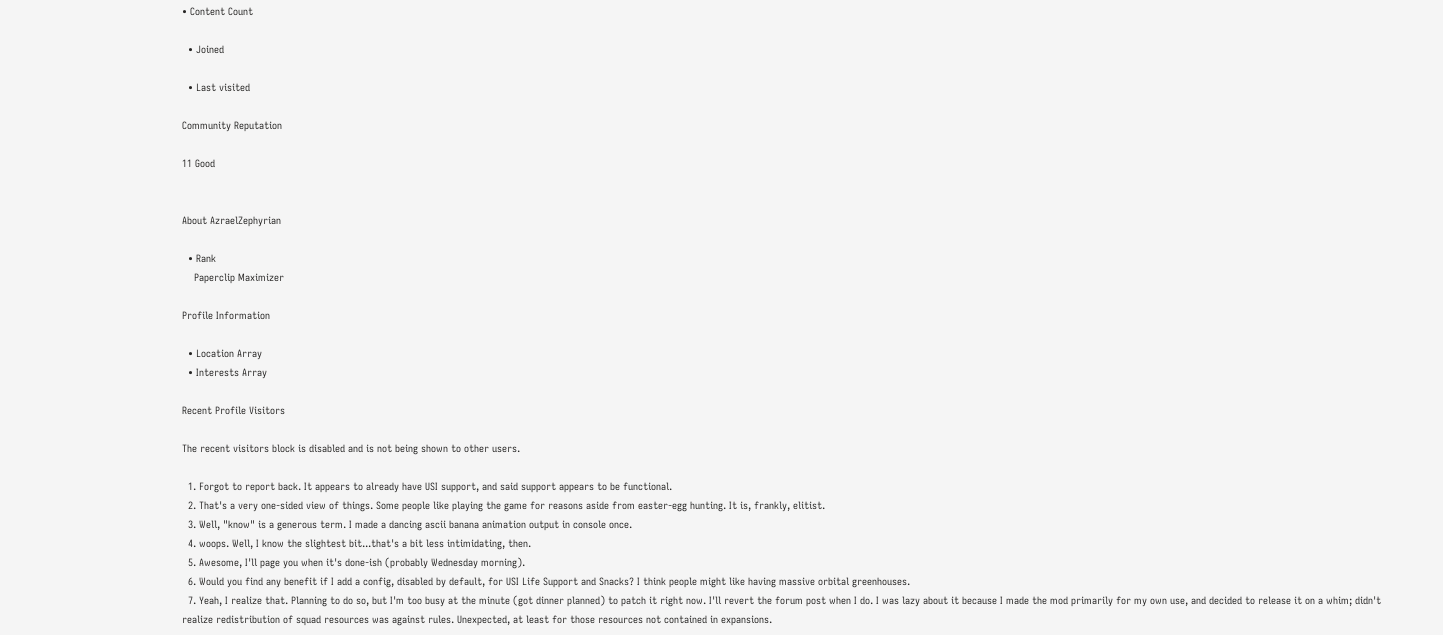• Content Count

  • Joined

  • Last visited

Community Reputation

11 Good


About AzraelZephyrian

  • Rank
    Paperclip Maximizer

Profile Information

  • Location Array
  • Interests Array

Recent Profile Visitors

The recent visitors block is disabled and is not being shown to other users.

  1. Forgot to report back. It appears to already have USI support, and said support appears to be functional.
  2. That's a very one-sided view of things. Some people like playing the game for reasons aside from easter-egg hunting. It is, frankly, elitist.
  3. Well, "know" is a generous term. I made a dancing ascii banana animation output in console once.
  4. woops. Well, I know the slightest bit...that's a bit less intimidating, then.
  5. Awesome, I'll page you when it's done-ish (probably Wednesday morning).
  6. Would you find any benefit if I add a config, disabled by default, for USI Life Support and Snacks? I think people might like having massive orbital greenhouses.
  7. Yeah, I realize that. Planning to do so, but I'm too busy at the minute (got dinner planned) to patch it right now. I'll revert the forum post when I do. I was lazy about it because I made the mod primarily for my own use, and decided to release it on a whim; didn't realize redistribution of squad resources was against rules. Unexpected, at least for those resources not contained in expansions.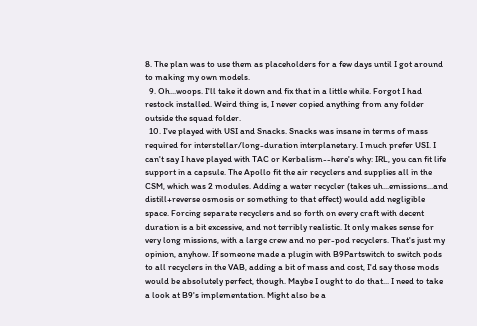8. The plan was to use them as placeholders for a few days until I got around to making my own models.
  9. Oh...woops. I'll take it down and fix that in a little while. Forgot I had restock installed. Weird thing is, I never copied anything from any folder outside the squad folder.
  10. I've played with USI and Snacks. Snacks was insane in terms of mass required for interstellar/long-duration interplanetary. I much prefer USI. I can't say I have played with TAC or Kerbalism--here's why: IRL, you can fit life support in a capsule. The Apollo fit the air recyclers and supplies all in the CSM, which was 2 modules. Adding a water recycler (takes uh...emissions...and distill+reverse osmosis or something to that effect) would add negligible space. Forcing separate recyclers and so forth on every craft with decent duration is a bit excessive, and not terribly realistic. It only makes sense for very long missions, with a large crew and no per-pod recyclers. That's just my opinion, anyhow. If someone made a plugin with B9Partswitch to switch pods to all recyclers in the VAB, adding a bit of mass and cost, I'd say those mods would be absolutely perfect, though. Maybe I ought to do that... I need to take a look at B9's implementation. Might also be a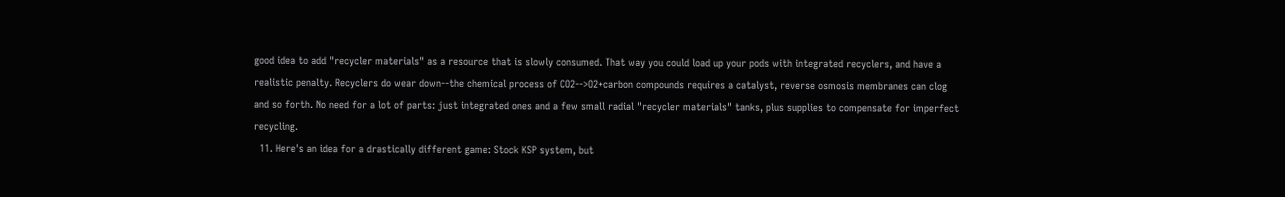good idea to add "recycler materials" as a resource that is slowly consumed. That way you could load up your pods with integrated recyclers, and have a realistic penalty. Recyclers do wear down--the chemical process of CO2-->O2+carbon compounds requires a catalyst, reverse osmosis membranes can clog and so forth. No need for a lot of parts: just integrated ones and a few small radial "recycler materials" tanks, plus supplies to compensate for imperfect recycling.
  11. Here's an idea for a drastically different game: Stock KSP system, but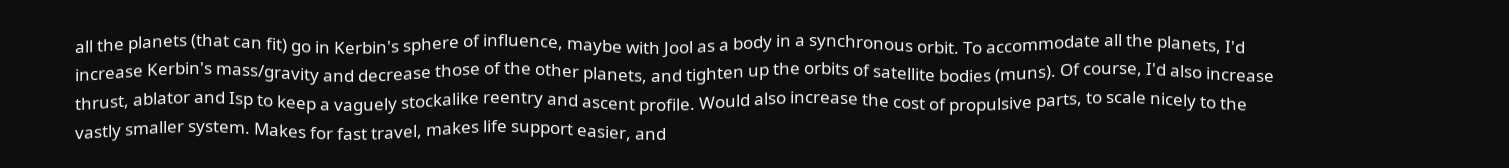all the planets (that can fit) go in Kerbin's sphere of influence, maybe with Jool as a body in a synchronous orbit. To accommodate all the planets, I'd increase Kerbin's mass/gravity and decrease those of the other planets, and tighten up the orbits of satellite bodies (muns). Of course, I'd also increase thrust, ablator and Isp to keep a vaguely stockalike reentry and ascent profile. Would also increase the cost of propulsive parts, to scale nicely to the vastly smaller system. Makes for fast travel, makes life support easier, and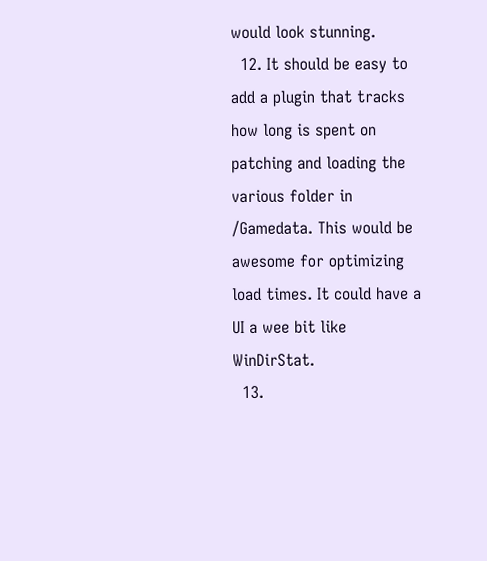would look stunning.
  12. It should be easy to add a plugin that tracks how long is spent on patching and loading the various folder in /Gamedata. This would be awesome for optimizing load times. It could have a UI a wee bit like WinDirStat.
  13.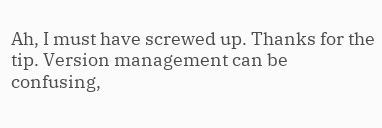Ah, I must have screwed up. Thanks for the tip. Version management can be confusing,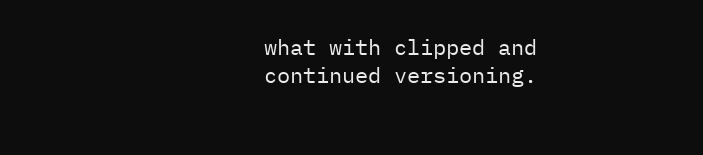what with clipped and continued versioning.